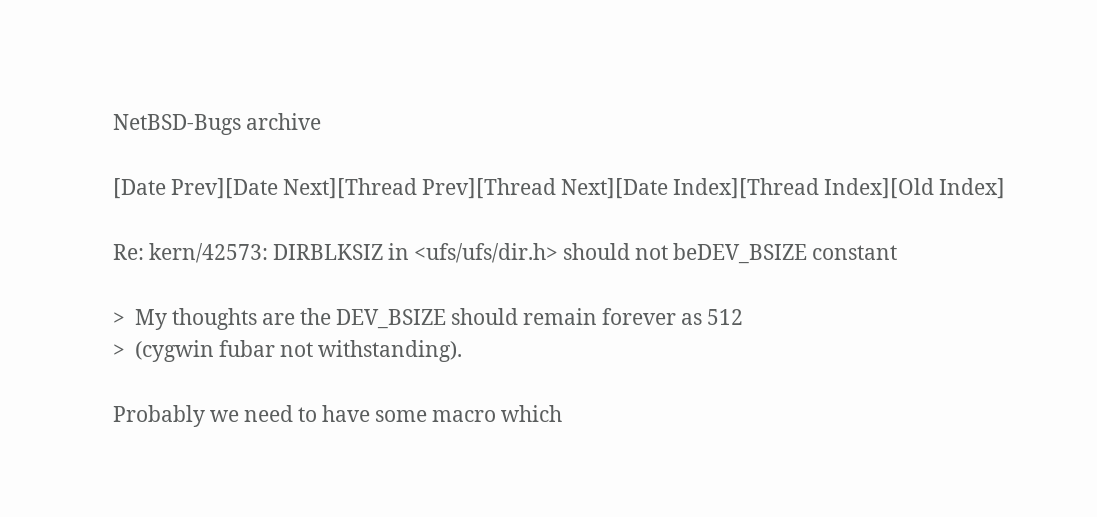NetBSD-Bugs archive

[Date Prev][Date Next][Thread Prev][Thread Next][Date Index][Thread Index][Old Index]

Re: kern/42573: DIRBLKSIZ in <ufs/ufs/dir.h> should not beDEV_BSIZE constant

>  My thoughts are the DEV_BSIZE should remain forever as 512
>  (cygwin fubar not withstanding).

Probably we need to have some macro which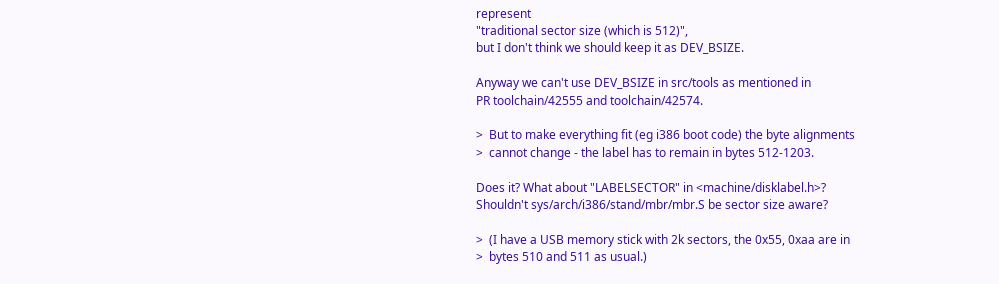represent
"traditional sector size (which is 512)",
but I don't think we should keep it as DEV_BSIZE.

Anyway we can't use DEV_BSIZE in src/tools as mentioned in
PR toolchain/42555 and toolchain/42574.

>  But to make everything fit (eg i386 boot code) the byte alignments
>  cannot change - the label has to remain in bytes 512-1203.

Does it? What about "LABELSECTOR" in <machine/disklabel.h>?
Shouldn't sys/arch/i386/stand/mbr/mbr.S be sector size aware?

>  (I have a USB memory stick with 2k sectors, the 0x55, 0xaa are in
>  bytes 510 and 511 as usual.)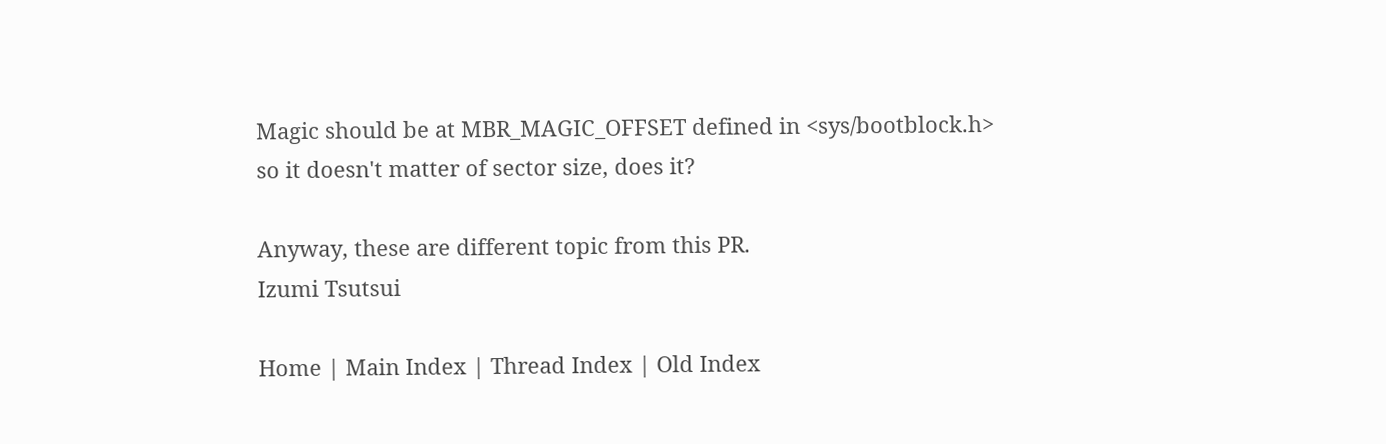Magic should be at MBR_MAGIC_OFFSET defined in <sys/bootblock.h>
so it doesn't matter of sector size, does it?

Anyway, these are different topic from this PR.
Izumi Tsutsui

Home | Main Index | Thread Index | Old Index